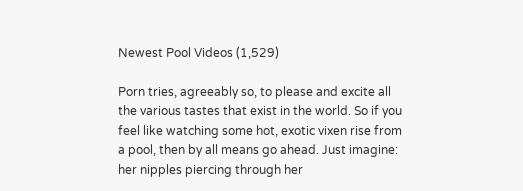Newest Pool Videos (1,529)

Porn tries, agreeably so, to please and excite all the various tastes that exist in the world. So if you feel like watching some hot, exotic vixen rise from a pool, then by all means go ahead. Just imagine: her nipples piercing through her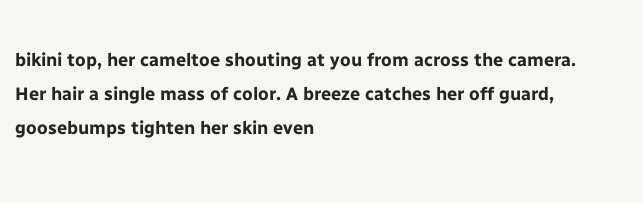bikini top, her cameltoe shouting at you from across the camera. Her hair a single mass of color. A breeze catches her off guard, goosebumps tighten her skin even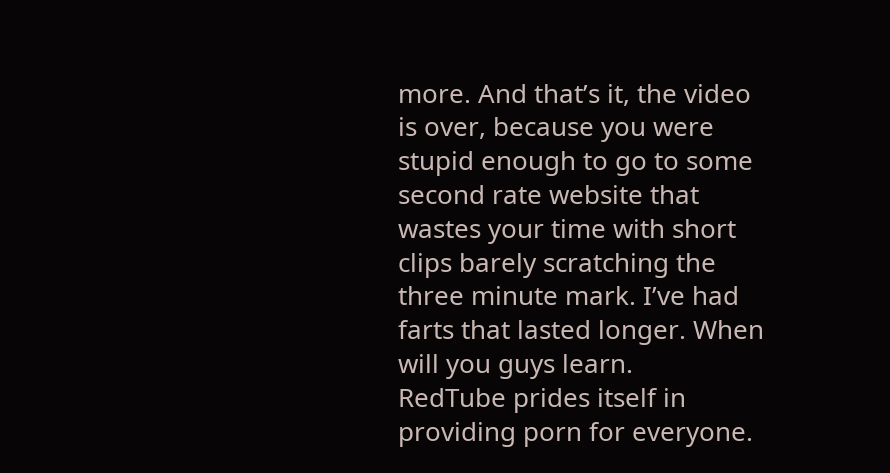more. And that’s it, the video is over, because you were stupid enough to go to some second rate website that wastes your time with short clips barely scratching the three minute mark. I’ve had farts that lasted longer. When will you guys learn.
RedTube prides itself in providing porn for everyone.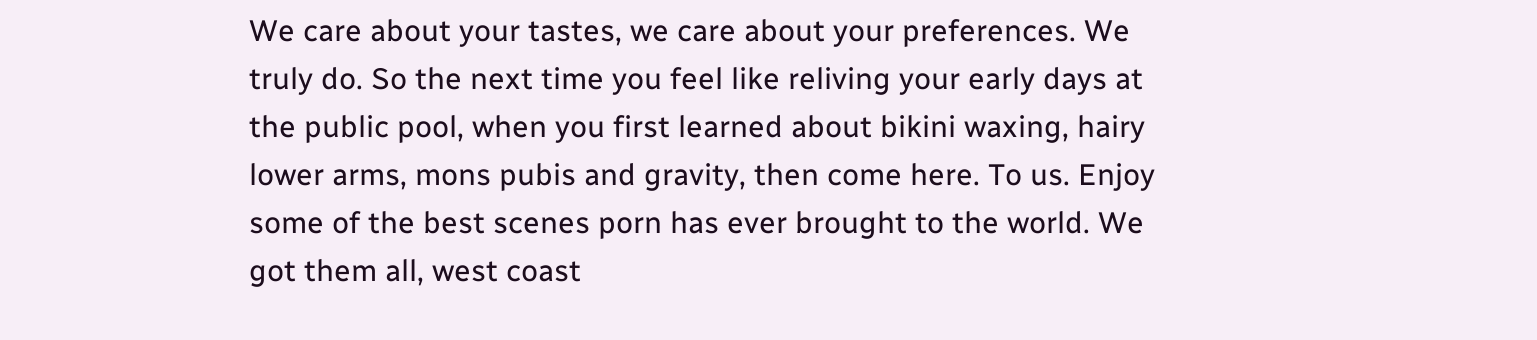We care about your tastes, we care about your preferences. We truly do. So the next time you feel like reliving your early days at the public pool, when you first learned about bikini waxing, hairy lower arms, mons pubis and gravity, then come here. To us. Enjoy some of the best scenes porn has ever brought to the world. We got them all, west coast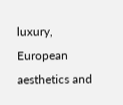luxury, European aesthetics and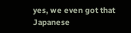yes, we even got that Japanese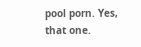pool porn. Yes, that one.